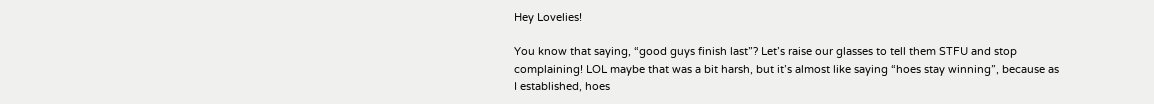Hey Lovelies!

You know that saying, “good guys finish last”? Let’s raise our glasses to tell them STFU and stop complaining! LOL maybe that was a bit harsh, but it’s almost like saying “hoes stay winning”, because as I established, hoes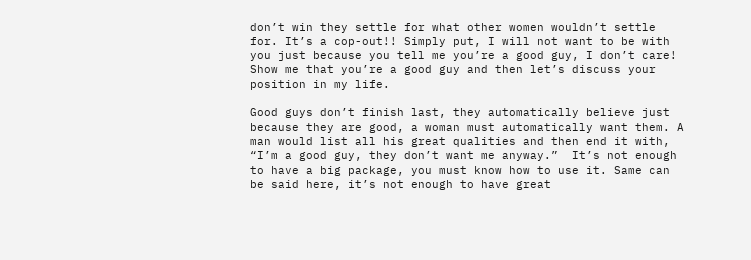don’t win they settle for what other women wouldn’t settle for. It’s a cop-out!! Simply put, I will not want to be with you just because you tell me you’re a good guy, I don’t care! Show me that you’re a good guy and then let’s discuss your position in my life.

Good guys don’t finish last, they automatically believe just because they are good, a woman must automatically want them. A man would list all his great qualities and then end it with, “I’m a good guy, they don’t want me anyway.”  It’s not enough to have a big package, you must know how to use it. Same can be said here, it’s not enough to have great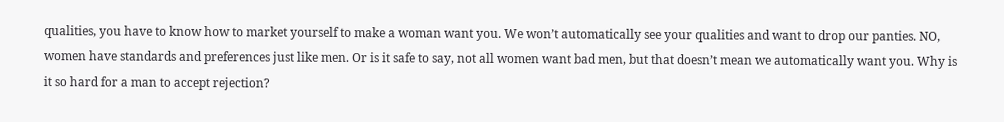qualities, you have to know how to market yourself to make a woman want you. We won’t automatically see your qualities and want to drop our panties. NO, women have standards and preferences just like men. Or is it safe to say, not all women want bad men, but that doesn’t mean we automatically want you. Why is it so hard for a man to accept rejection?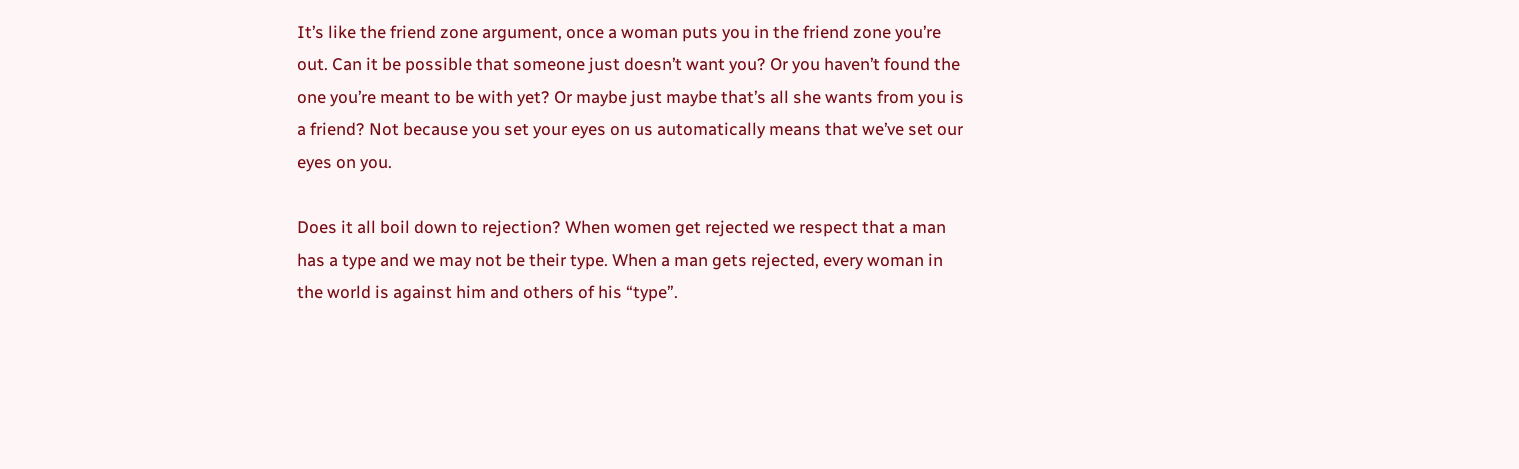It’s like the friend zone argument, once a woman puts you in the friend zone you’re out. Can it be possible that someone just doesn’t want you? Or you haven’t found the one you’re meant to be with yet? Or maybe just maybe that’s all she wants from you is a friend? Not because you set your eyes on us automatically means that we’ve set our eyes on you.

Does it all boil down to rejection? When women get rejected we respect that a man has a type and we may not be their type. When a man gets rejected, every woman in the world is against him and others of his “type”.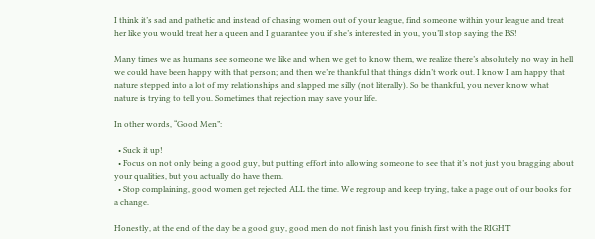I think it’s sad and pathetic and instead of chasing women out of your league, find someone within your league and treat her like you would treat her a queen and I guarantee you if she’s interested in you, you’ll stop saying the BS!

Many times we as humans see someone we like and when we get to know them, we realize there’s absolutely no way in hell we could have been happy with that person; and then we’re thankful that things didn’t work out. I know I am happy that nature stepped into a lot of my relationships and slapped me silly (not literally). So be thankful, you never know what nature is trying to tell you. Sometimes that rejection may save your life.

In other words, “Good Men”:

  • Suck it up!
  • Focus on not only being a good guy, but putting effort into allowing someone to see that it’s not just you bragging about your qualities, but you actually do have them.
  • Stop complaining, good women get rejected ALL the time. We regroup and keep trying, take a page out of our books for a change.

Honestly, at the end of the day be a good guy, good men do not finish last you finish first with the RIGHT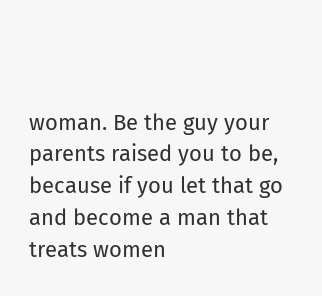woman. Be the guy your parents raised you to be, because if you let that go and become a man that treats women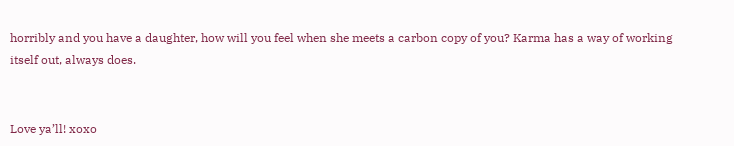horribly and you have a daughter, how will you feel when she meets a carbon copy of you? Karma has a way of working itself out, always does.


Love ya’ll! xoxo